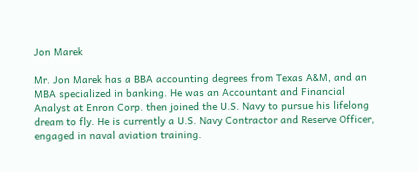Jon Marek

Mr. Jon Marek has a BBA accounting degrees from Texas A&M, and an MBA specialized in banking. He was an Accountant and Financial Analyst at Enron Corp. then joined the U.S. Navy to pursue his lifelong dream to fly. He is currently a U.S. Navy Contractor and Reserve Officer, engaged in naval aviation training.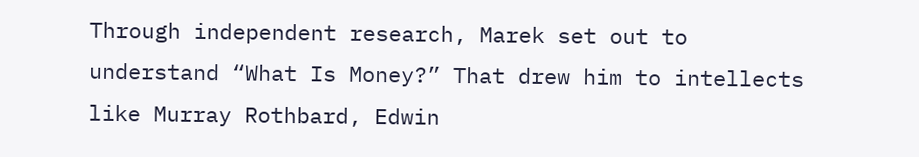Through independent research, Marek set out to understand “What Is Money?” That drew him to intellects like Murray Rothbard, Edwin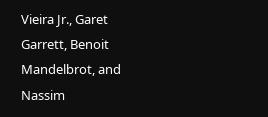Vieira Jr., Garet Garrett, Benoit Mandelbrot, and Nassim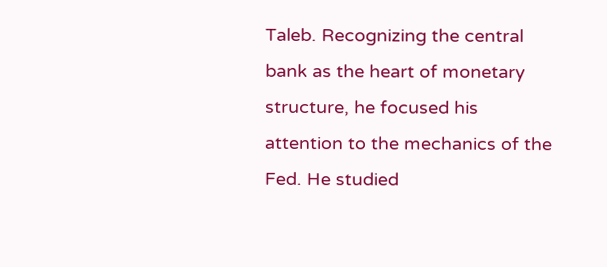Taleb. Recognizing the central bank as the heart of monetary structure, he focused his attention to the mechanics of the Fed. He studied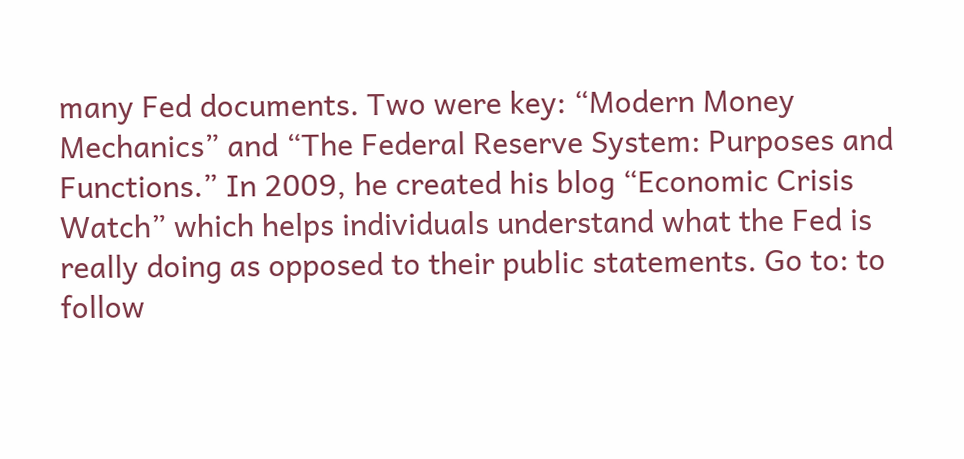many Fed documents. Two were key: “Modern Money Mechanics” and “The Federal Reserve System: Purposes and Functions.” In 2009, he created his blog “Economic Crisis Watch” which helps individuals understand what the Fed is really doing as opposed to their public statements. Go to: to follow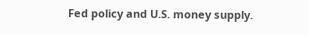Fed policy and U.S. money supply.